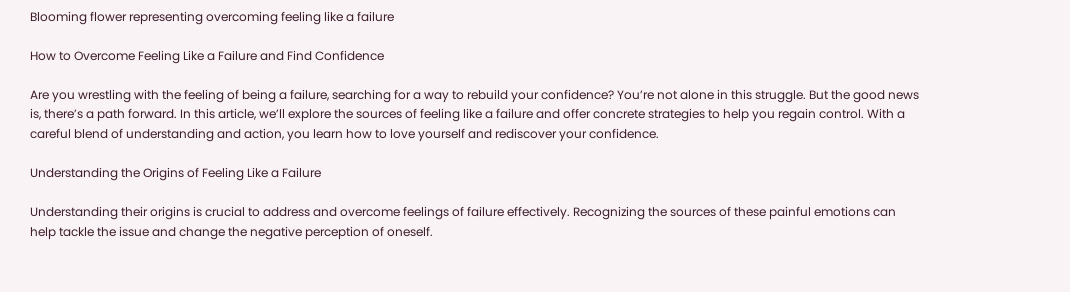Blooming flower representing overcoming feeling like a failure

How to Overcome Feeling Like a Failure and Find Confidence

Are you wrestling with the feeling of being a failure, searching for a way to rebuild your confidence? You’re not alone in this struggle. But the good news is, there’s a path forward. In this article, we’ll explore the sources of feeling like a failure and offer concrete strategies to help you regain control. With a careful blend of understanding and action, you learn how to love yourself and rediscover your confidence.

Understanding the Origins of Feeling Like a Failure

Understanding their origins is crucial to address and overcome feelings of failure effectively. Recognizing the sources of these painful emotions can help tackle the issue and change the negative perception of oneself.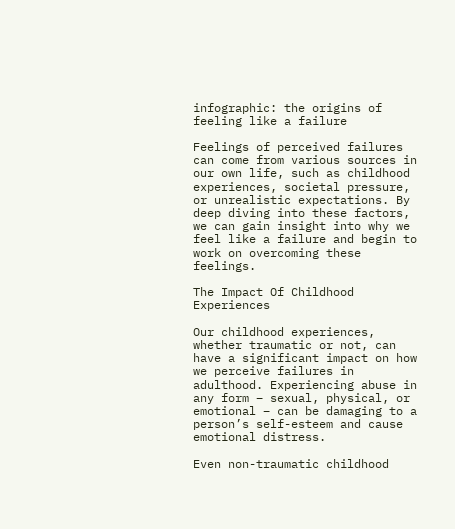infographic: the origins of feeling like a failure

Feelings of perceived failures can come from various sources in our own life, such as childhood experiences, societal pressure, or unrealistic expectations. By deep diving into these factors, we can gain insight into why we feel like a failure and begin to work on overcoming these feelings.

The Impact Of Childhood Experiences

Our childhood experiences, whether traumatic or not, can have a significant impact on how we perceive failures in adulthood. Experiencing abuse in any form – sexual, physical, or emotional – can be damaging to a person’s self-esteem and cause emotional distress.

Even non-traumatic childhood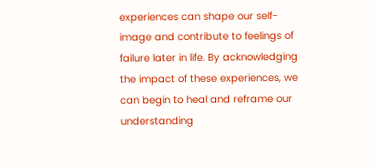experiences can shape our self-image and contribute to feelings of failure later in life. By acknowledging the impact of these experiences, we can begin to heal and reframe our understanding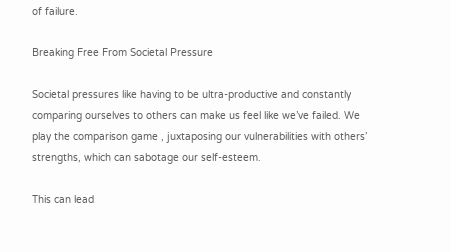of failure.

Breaking Free From Societal Pressure

Societal pressures like having to be ultra-productive and constantly comparing ourselves to others can make us feel like we’ve failed. We play the comparison game , juxtaposing our vulnerabilities with others’ strengths, which can sabotage our self-esteem.

This can lead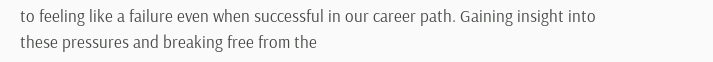to feeling like a failure even when successful in our career path. Gaining insight into these pressures and breaking free from the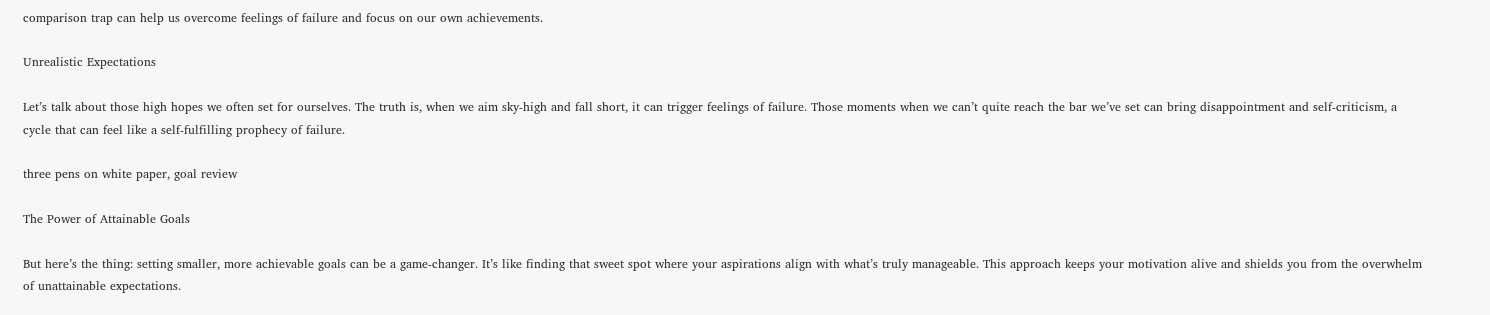comparison trap can help us overcome feelings of failure and focus on our own achievements.

Unrealistic Expectations

Let’s talk about those high hopes we often set for ourselves. The truth is, when we aim sky-high and fall short, it can trigger feelings of failure. Those moments when we can’t quite reach the bar we’ve set can bring disappointment and self-criticism, a cycle that can feel like a self-fulfilling prophecy of failure.

three pens on white paper, goal review

The Power of Attainable Goals

But here’s the thing: setting smaller, more achievable goals can be a game-changer. It’s like finding that sweet spot where your aspirations align with what’s truly manageable. This approach keeps your motivation alive and shields you from the overwhelm of unattainable expectations.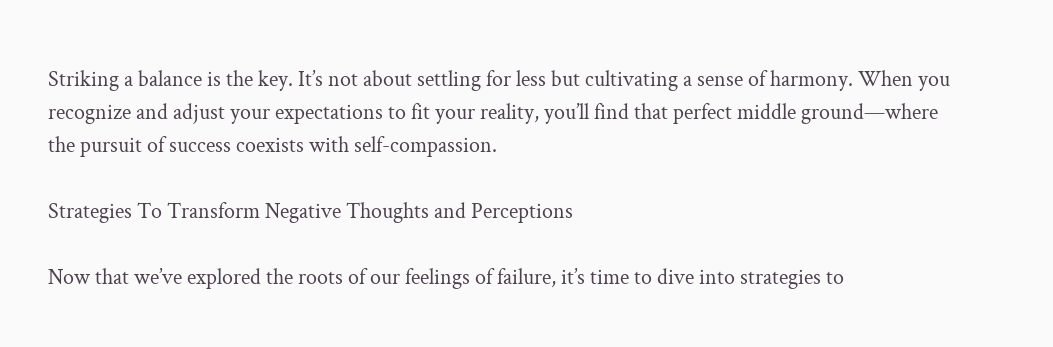Striking a balance is the key. It’s not about settling for less but cultivating a sense of harmony. When you recognize and adjust your expectations to fit your reality, you’ll find that perfect middle ground—where the pursuit of success coexists with self-compassion.

Strategies To Transform Negative Thoughts and Perceptions

Now that we’ve explored the roots of our feelings of failure, it’s time to dive into strategies to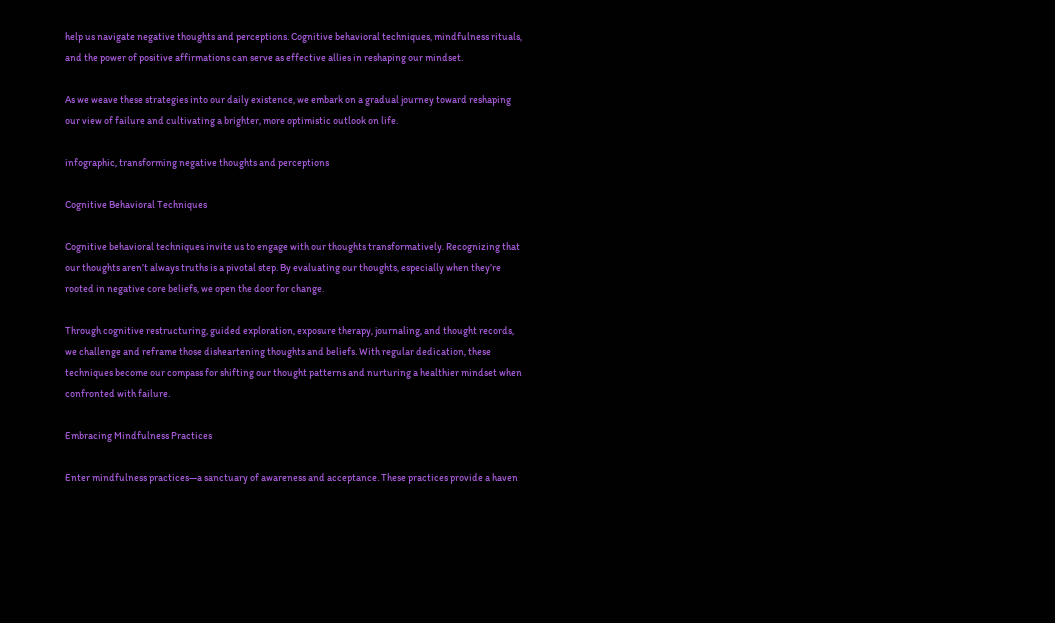help us navigate negative thoughts and perceptions. Cognitive behavioral techniques, mindfulness rituals, and the power of positive affirmations can serve as effective allies in reshaping our mindset.

As we weave these strategies into our daily existence, we embark on a gradual journey toward reshaping our view of failure and cultivating a brighter, more optimistic outlook on life.

infographic, transforming negative thoughts and perceptions

Cognitive Behavioral Techniques

Cognitive behavioral techniques invite us to engage with our thoughts transformatively. Recognizing that our thoughts aren’t always truths is a pivotal step. By evaluating our thoughts, especially when they’re rooted in negative core beliefs, we open the door for change.

Through cognitive restructuring, guided exploration, exposure therapy, journaling, and thought records, we challenge and reframe those disheartening thoughts and beliefs. With regular dedication, these techniques become our compass for shifting our thought patterns and nurturing a healthier mindset when confronted with failure.

Embracing Mindfulness Practices

Enter mindfulness practices—a sanctuary of awareness and acceptance. These practices provide a haven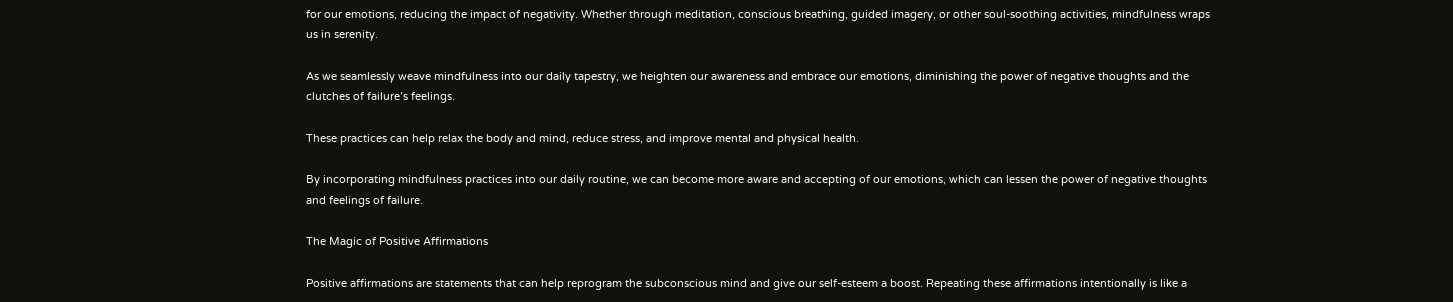for our emotions, reducing the impact of negativity. Whether through meditation, conscious breathing, guided imagery, or other soul-soothing activities, mindfulness wraps us in serenity.

As we seamlessly weave mindfulness into our daily tapestry, we heighten our awareness and embrace our emotions, diminishing the power of negative thoughts and the clutches of failure’s feelings.

These practices can help relax the body and mind, reduce stress, and improve mental and physical health.

By incorporating mindfulness practices into our daily routine, we can become more aware and accepting of our emotions, which can lessen the power of negative thoughts and feelings of failure.

The Magic of Positive Affirmations

Positive affirmations are statements that can help reprogram the subconscious mind and give our self-esteem a boost. Repeating these affirmations intentionally is like a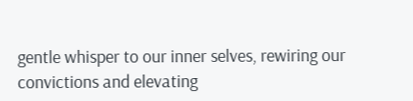gentle whisper to our inner selves, rewiring our convictions and elevating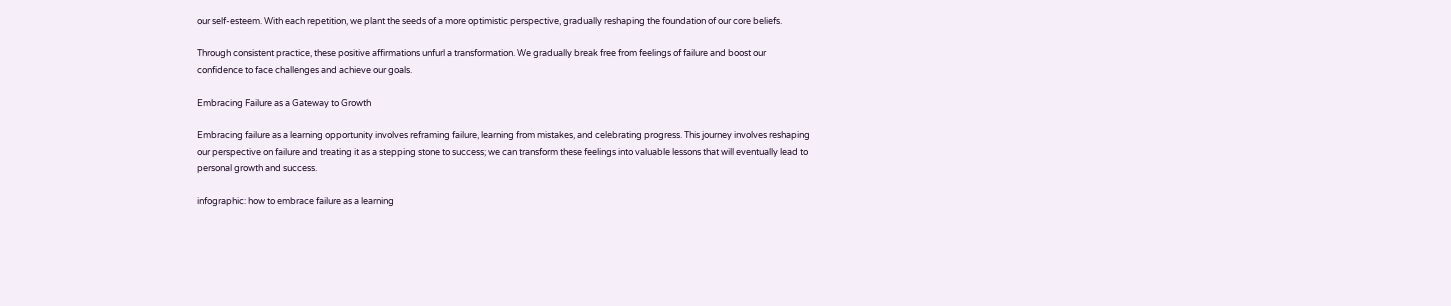our self-esteem. With each repetition, we plant the seeds of a more optimistic perspective, gradually reshaping the foundation of our core beliefs.

Through consistent practice, these positive affirmations unfurl a transformation. We gradually break free from feelings of failure and boost our confidence to face challenges and achieve our goals.

Embracing Failure as a Gateway to Growth

Embracing failure as a learning opportunity involves reframing failure, learning from mistakes, and celebrating progress. This journey involves reshaping our perspective on failure and treating it as a stepping stone to success; we can transform these feelings into valuable lessons that will eventually lead to personal growth and success.

infographic: how to embrace failure as a learning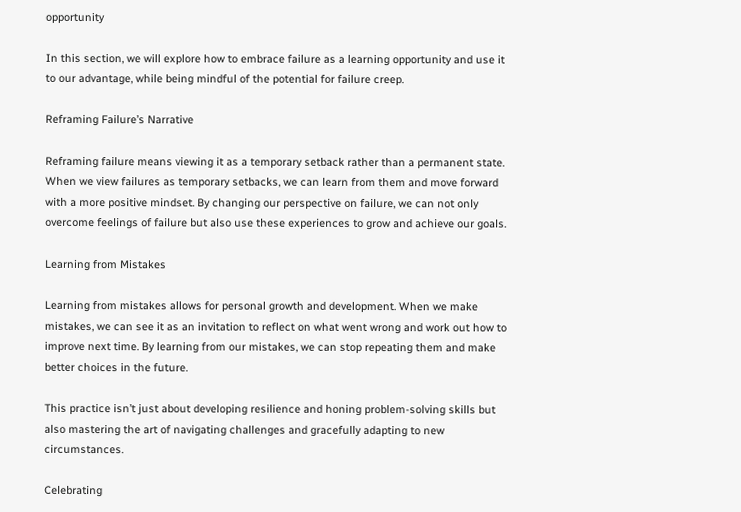opportunity

In this section, we will explore how to embrace failure as a learning opportunity and use it to our advantage, while being mindful of the potential for failure creep.

Reframing Failure’s Narrative

Reframing failure means viewing it as a temporary setback rather than a permanent state. When we view failures as temporary setbacks, we can learn from them and move forward with a more positive mindset. By changing our perspective on failure, we can not only overcome feelings of failure but also use these experiences to grow and achieve our goals.

Learning from Mistakes

Learning from mistakes allows for personal growth and development. When we make mistakes, we can see it as an invitation to reflect on what went wrong and work out how to improve next time. By learning from our mistakes, we can stop repeating them and make better choices in the future.

This practice isn’t just about developing resilience and honing problem-solving skills but also mastering the art of navigating challenges and gracefully adapting to new circumstances.

Celebrating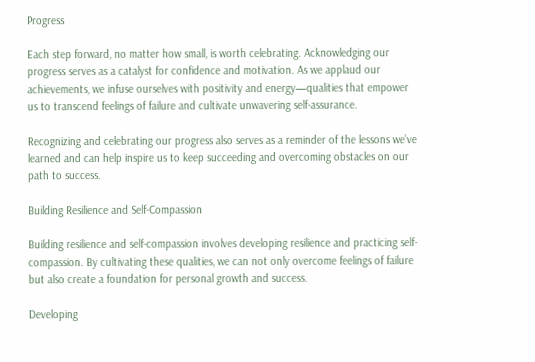Progress

Each step forward, no matter how small, is worth celebrating. Acknowledging our progress serves as a catalyst for confidence and motivation. As we applaud our achievements, we infuse ourselves with positivity and energy—qualities that empower us to transcend feelings of failure and cultivate unwavering self-assurance.

Recognizing and celebrating our progress also serves as a reminder of the lessons we’ve learned and can help inspire us to keep succeeding and overcoming obstacles on our path to success.

Building Resilience and Self-Compassion

Building resilience and self-compassion involves developing resilience and practicing self-compassion. By cultivating these qualities, we can not only overcome feelings of failure but also create a foundation for personal growth and success.

Developing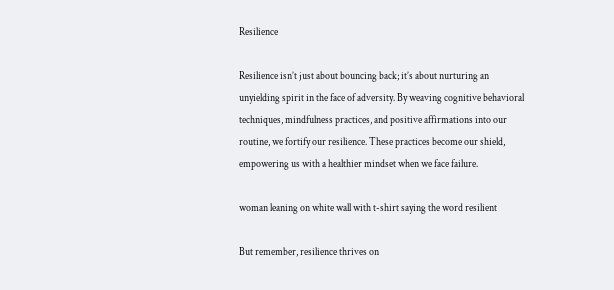Resilience

Resilience isn’t just about bouncing back; it’s about nurturing an unyielding spirit in the face of adversity. By weaving cognitive behavioral techniques, mindfulness practices, and positive affirmations into our routine, we fortify our resilience. These practices become our shield, empowering us with a healthier mindset when we face failure.

woman leaning on white wall with t-shirt saying the word resilient

But remember, resilience thrives on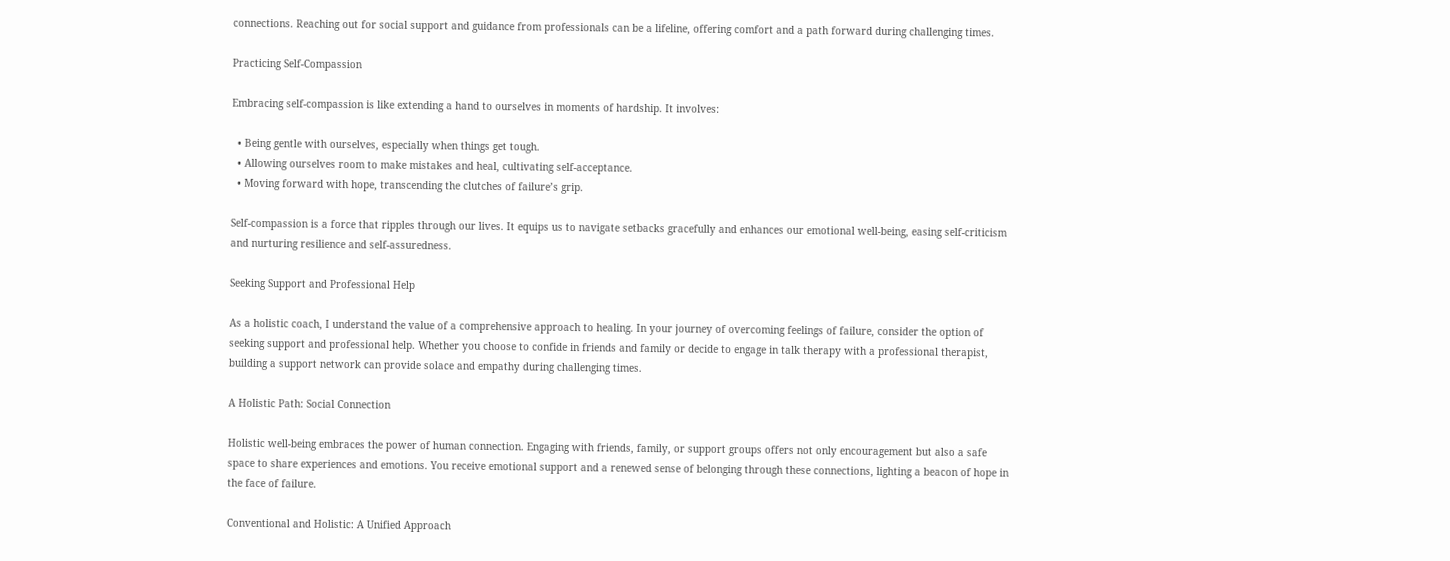connections. Reaching out for social support and guidance from professionals can be a lifeline, offering comfort and a path forward during challenging times.

Practicing Self-Compassion

Embracing self-compassion is like extending a hand to ourselves in moments of hardship. It involves:

  • Being gentle with ourselves, especially when things get tough.
  • Allowing ourselves room to make mistakes and heal, cultivating self-acceptance.
  • Moving forward with hope, transcending the clutches of failure’s grip.

Self-compassion is a force that ripples through our lives. It equips us to navigate setbacks gracefully and enhances our emotional well-being, easing self-criticism and nurturing resilience and self-assuredness.

Seeking Support and Professional Help

As a holistic coach, I understand the value of a comprehensive approach to healing. In your journey of overcoming feelings of failure, consider the option of seeking support and professional help. Whether you choose to confide in friends and family or decide to engage in talk therapy with a professional therapist, building a support network can provide solace and empathy during challenging times.

A Holistic Path: Social Connection

Holistic well-being embraces the power of human connection. Engaging with friends, family, or support groups offers not only encouragement but also a safe space to share experiences and emotions. You receive emotional support and a renewed sense of belonging through these connections, lighting a beacon of hope in the face of failure.

Conventional and Holistic: A Unified Approach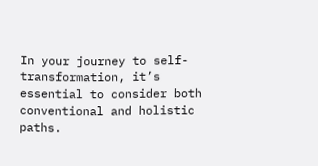In your journey to self-transformation, it’s essential to consider both conventional and holistic paths.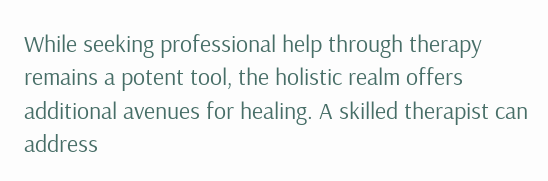While seeking professional help through therapy remains a potent tool, the holistic realm offers additional avenues for healing. A skilled therapist can address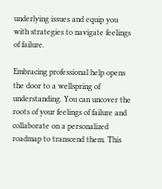underlying issues and equip you with strategies to navigate feelings of failure.

Embracing professional help opens the door to a wellspring of understanding. You can uncover the roots of your feelings of failure and collaborate on a personalized roadmap to transcend them. This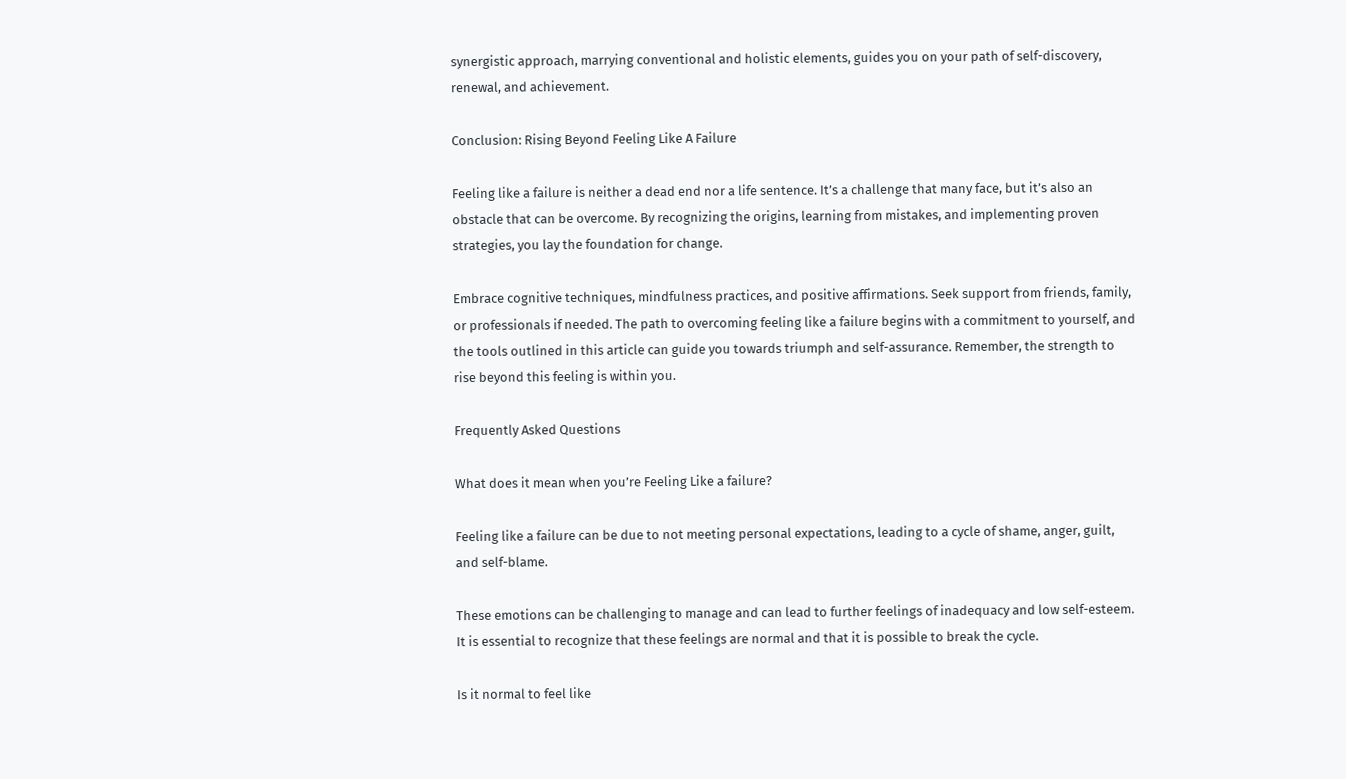synergistic approach, marrying conventional and holistic elements, guides you on your path of self-discovery, renewal, and achievement.

Conclusion: Rising Beyond Feeling Like A Failure

Feeling like a failure is neither a dead end nor a life sentence. It’s a challenge that many face, but it’s also an obstacle that can be overcome. By recognizing the origins, learning from mistakes, and implementing proven strategies, you lay the foundation for change.

Embrace cognitive techniques, mindfulness practices, and positive affirmations. Seek support from friends, family, or professionals if needed. The path to overcoming feeling like a failure begins with a commitment to yourself, and the tools outlined in this article can guide you towards triumph and self-assurance. Remember, the strength to rise beyond this feeling is within you.

Frequently Asked Questions

What does it mean when you’re Feeling Like a failure?

Feeling like a failure can be due to not meeting personal expectations, leading to a cycle of shame, anger, guilt, and self-blame.

These emotions can be challenging to manage and can lead to further feelings of inadequacy and low self-esteem. It is essential to recognize that these feelings are normal and that it is possible to break the cycle.

Is it normal to feel like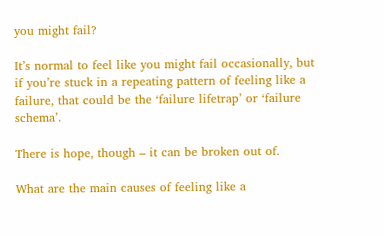you might fail?

It’s normal to feel like you might fail occasionally, but if you’re stuck in a repeating pattern of feeling like a failure, that could be the ‘failure lifetrap’ or ‘failure schema’.

There is hope, though – it can be broken out of.

What are the main causes of feeling like a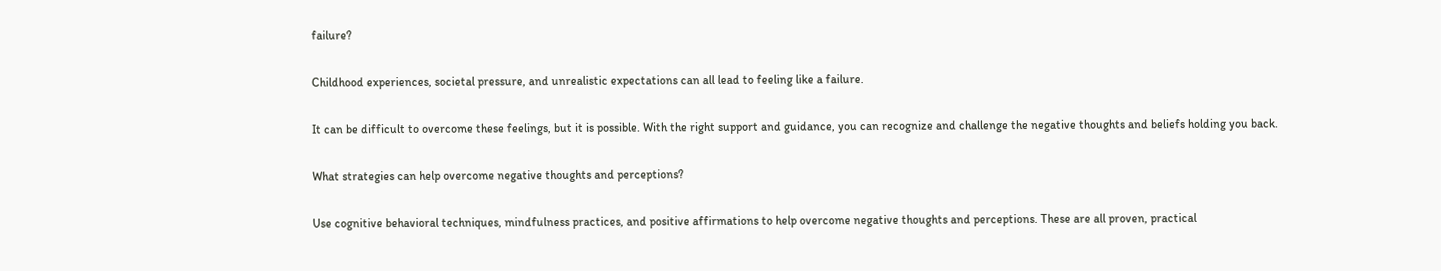failure?

Childhood experiences, societal pressure, and unrealistic expectations can all lead to feeling like a failure.

It can be difficult to overcome these feelings, but it is possible. With the right support and guidance, you can recognize and challenge the negative thoughts and beliefs holding you back.

What strategies can help overcome negative thoughts and perceptions?

Use cognitive behavioral techniques, mindfulness practices, and positive affirmations to help overcome negative thoughts and perceptions. These are all proven, practical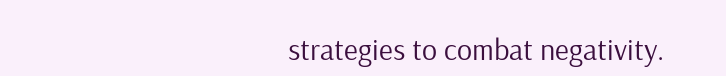strategies to combat negativity.